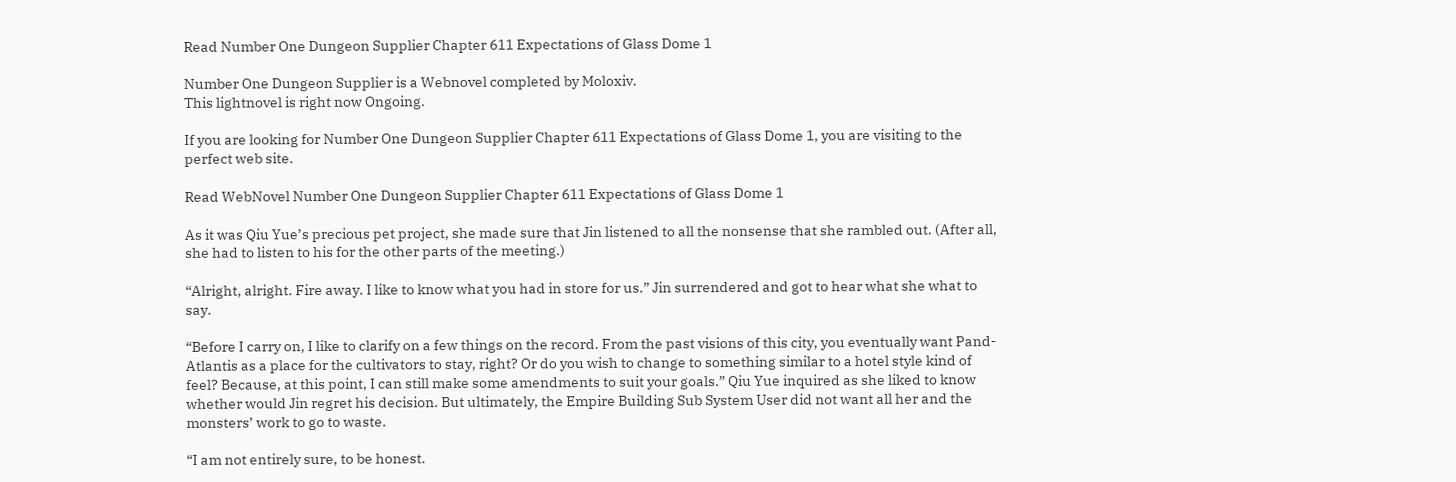Read Number One Dungeon Supplier Chapter 611 Expectations of Glass Dome 1

Number One Dungeon Supplier is a Webnovel completed by Moloxiv.
This lightnovel is right now Ongoing.

If you are looking for Number One Dungeon Supplier Chapter 611 Expectations of Glass Dome 1, you are visiting to the perfect web site.

Read WebNovel Number One Dungeon Supplier Chapter 611 Expectations of Glass Dome 1

As it was Qiu Yue’s precious pet project, she made sure that Jin listened to all the nonsense that she rambled out. (After all, she had to listen to his for the other parts of the meeting.)

“Alright, alright. Fire away. I like to know what you had in store for us.” Jin surrendered and got to hear what she what to say.

“Before I carry on, I like to clarify on a few things on the record. From the past visions of this city, you eventually want Pand-Atlantis as a place for the cultivators to stay, right? Or do you wish to change to something similar to a hotel style kind of feel? Because, at this point, I can still make some amendments to suit your goals.” Qiu Yue inquired as she liked to know whether would Jin regret his decision. But ultimately, the Empire Building Sub System User did not want all her and the monsters’ work to go to waste.

“I am not entirely sure, to be honest.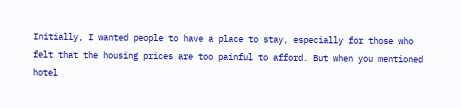Initially, I wanted people to have a place to stay, especially for those who felt that the housing prices are too painful to afford. But when you mentioned hotel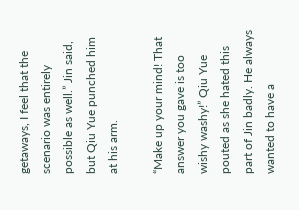getaways, I feel that the scenario was entirely possible as well.” Jin said, but Qiu Yue punched him at his arm.

“Make up your mind! That answer you gave is too wishy washy!” Qiu Yue pouted as she hated this part of Jin badly. He always wanted to have a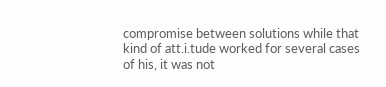compromise between solutions while that kind of att.i.tude worked for several cases of his, it was not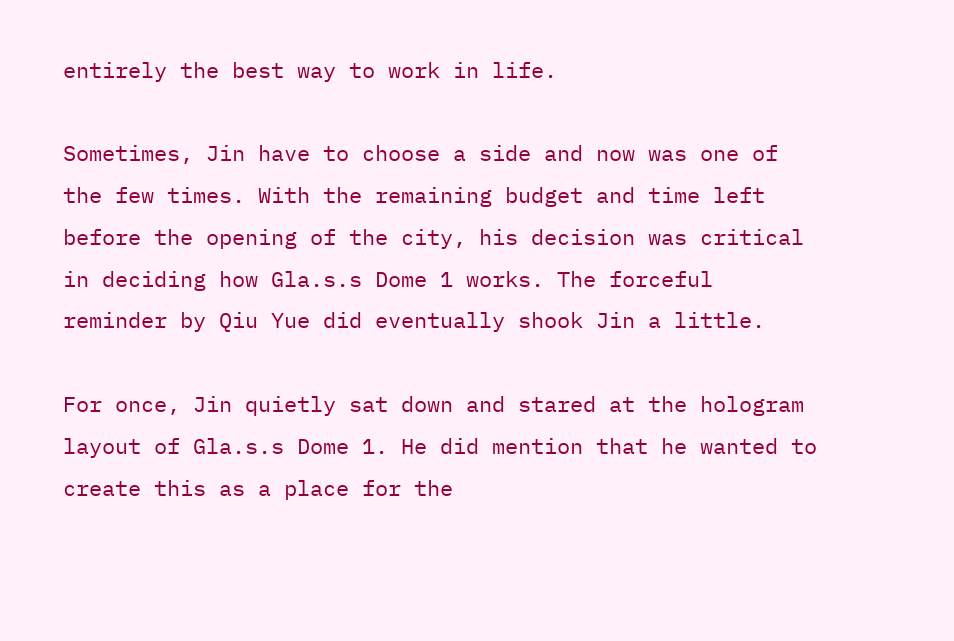entirely the best way to work in life.

Sometimes, Jin have to choose a side and now was one of the few times. With the remaining budget and time left before the opening of the city, his decision was critical in deciding how Gla.s.s Dome 1 works. The forceful reminder by Qiu Yue did eventually shook Jin a little.

For once, Jin quietly sat down and stared at the hologram layout of Gla.s.s Dome 1. He did mention that he wanted to create this as a place for the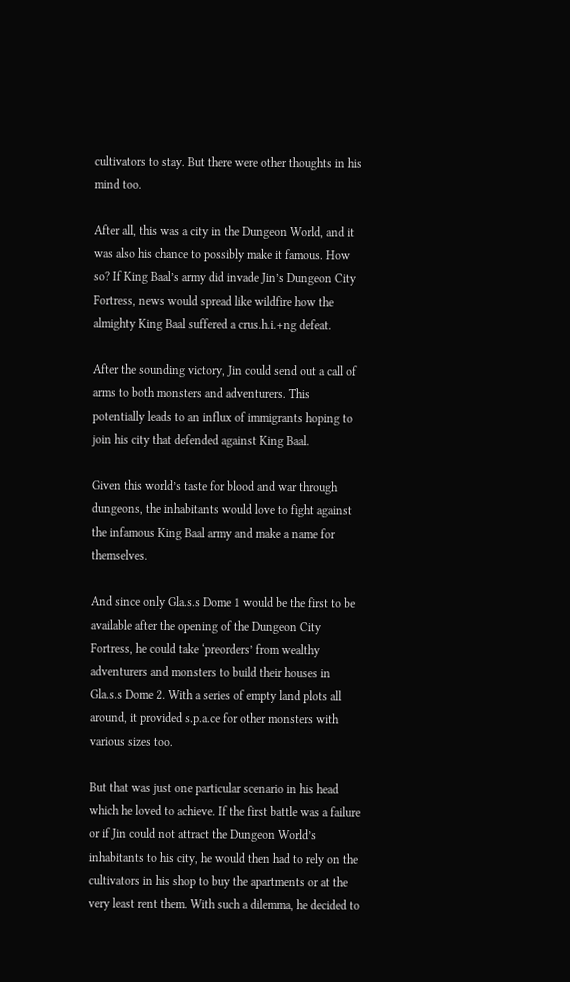cultivators to stay. But there were other thoughts in his mind too.

After all, this was a city in the Dungeon World, and it was also his chance to possibly make it famous. How so? If King Baal’s army did invade Jin’s Dungeon City Fortress, news would spread like wildfire how the almighty King Baal suffered a crus.h.i.+ng defeat.

After the sounding victory, Jin could send out a call of arms to both monsters and adventurers. This potentially leads to an influx of immigrants hoping to join his city that defended against King Baal.

Given this world’s taste for blood and war through dungeons, the inhabitants would love to fight against the infamous King Baal army and make a name for themselves.

And since only Gla.s.s Dome 1 would be the first to be available after the opening of the Dungeon City Fortress, he could take ‘preorders’ from wealthy adventurers and monsters to build their houses in Gla.s.s Dome 2. With a series of empty land plots all around, it provided s.p.a.ce for other monsters with various sizes too.

But that was just one particular scenario in his head which he loved to achieve. If the first battle was a failure or if Jin could not attract the Dungeon World’s inhabitants to his city, he would then had to rely on the cultivators in his shop to buy the apartments or at the very least rent them. With such a dilemma, he decided to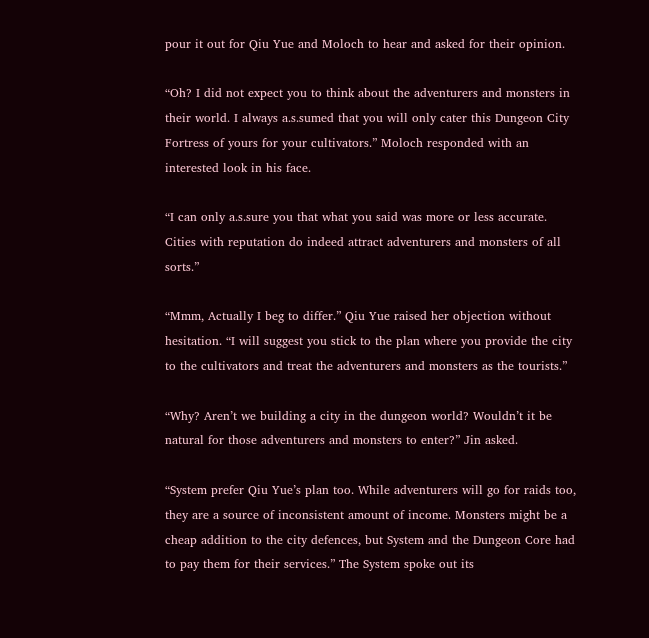pour it out for Qiu Yue and Moloch to hear and asked for their opinion.

“Oh? I did not expect you to think about the adventurers and monsters in their world. I always a.s.sumed that you will only cater this Dungeon City Fortress of yours for your cultivators.” Moloch responded with an interested look in his face.

“I can only a.s.sure you that what you said was more or less accurate. Cities with reputation do indeed attract adventurers and monsters of all sorts.”

“Mmm, Actually I beg to differ.” Qiu Yue raised her objection without hesitation. “I will suggest you stick to the plan where you provide the city to the cultivators and treat the adventurers and monsters as the tourists.”

“Why? Aren’t we building a city in the dungeon world? Wouldn’t it be natural for those adventurers and monsters to enter?” Jin asked.

“System prefer Qiu Yue’s plan too. While adventurers will go for raids too, they are a source of inconsistent amount of income. Monsters might be a cheap addition to the city defences, but System and the Dungeon Core had to pay them for their services.” The System spoke out its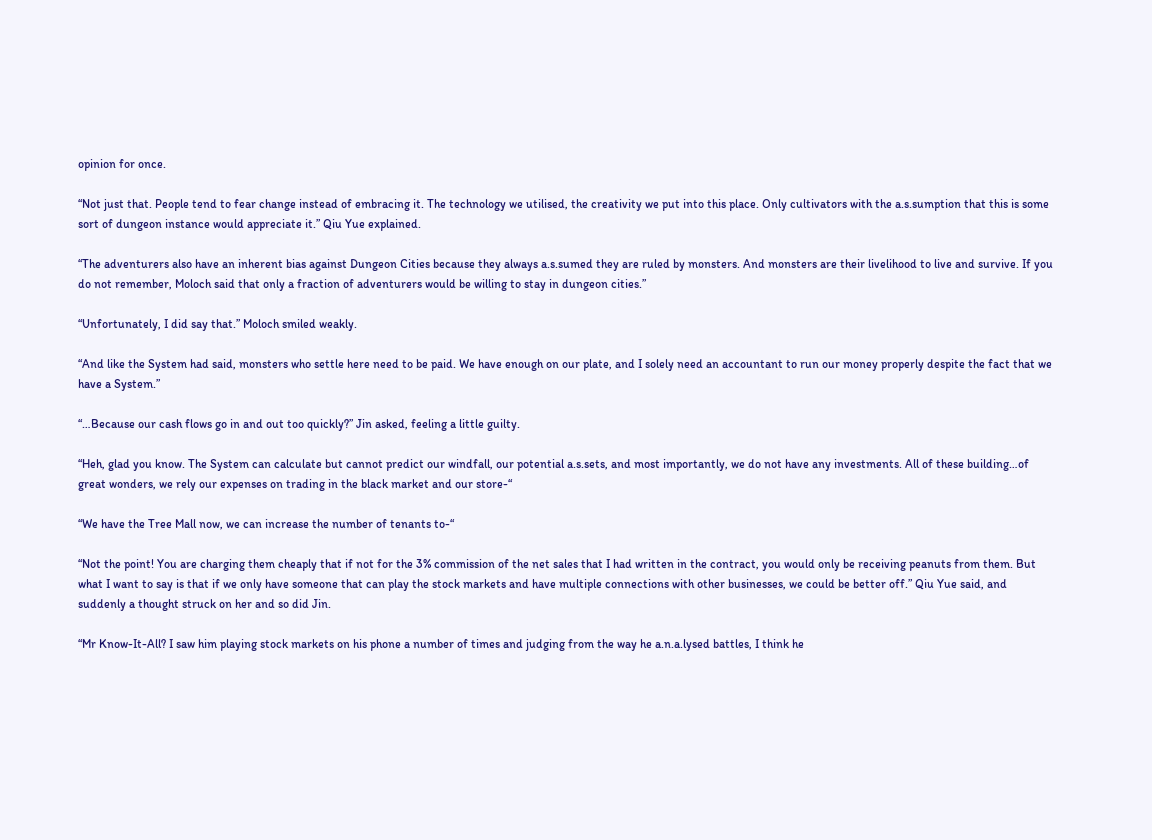opinion for once.

“Not just that. People tend to fear change instead of embracing it. The technology we utilised, the creativity we put into this place. Only cultivators with the a.s.sumption that this is some sort of dungeon instance would appreciate it.” Qiu Yue explained.

“The adventurers also have an inherent bias against Dungeon Cities because they always a.s.sumed they are ruled by monsters. And monsters are their livelihood to live and survive. If you do not remember, Moloch said that only a fraction of adventurers would be willing to stay in dungeon cities.”

“Unfortunately, I did say that.” Moloch smiled weakly.

“And like the System had said, monsters who settle here need to be paid. We have enough on our plate, and I solely need an accountant to run our money properly despite the fact that we have a System.”

“…Because our cash flows go in and out too quickly?” Jin asked, feeling a little guilty.

“Heh, glad you know. The System can calculate but cannot predict our windfall, our potential a.s.sets, and most importantly, we do not have any investments. All of these building…of great wonders, we rely our expenses on trading in the black market and our store-“

“We have the Tree Mall now, we can increase the number of tenants to-“

“Not the point! You are charging them cheaply that if not for the 3% commission of the net sales that I had written in the contract, you would only be receiving peanuts from them. But what I want to say is that if we only have someone that can play the stock markets and have multiple connections with other businesses, we could be better off.” Qiu Yue said, and suddenly a thought struck on her and so did Jin.

“Mr Know-It-All? I saw him playing stock markets on his phone a number of times and judging from the way he a.n.a.lysed battles, I think he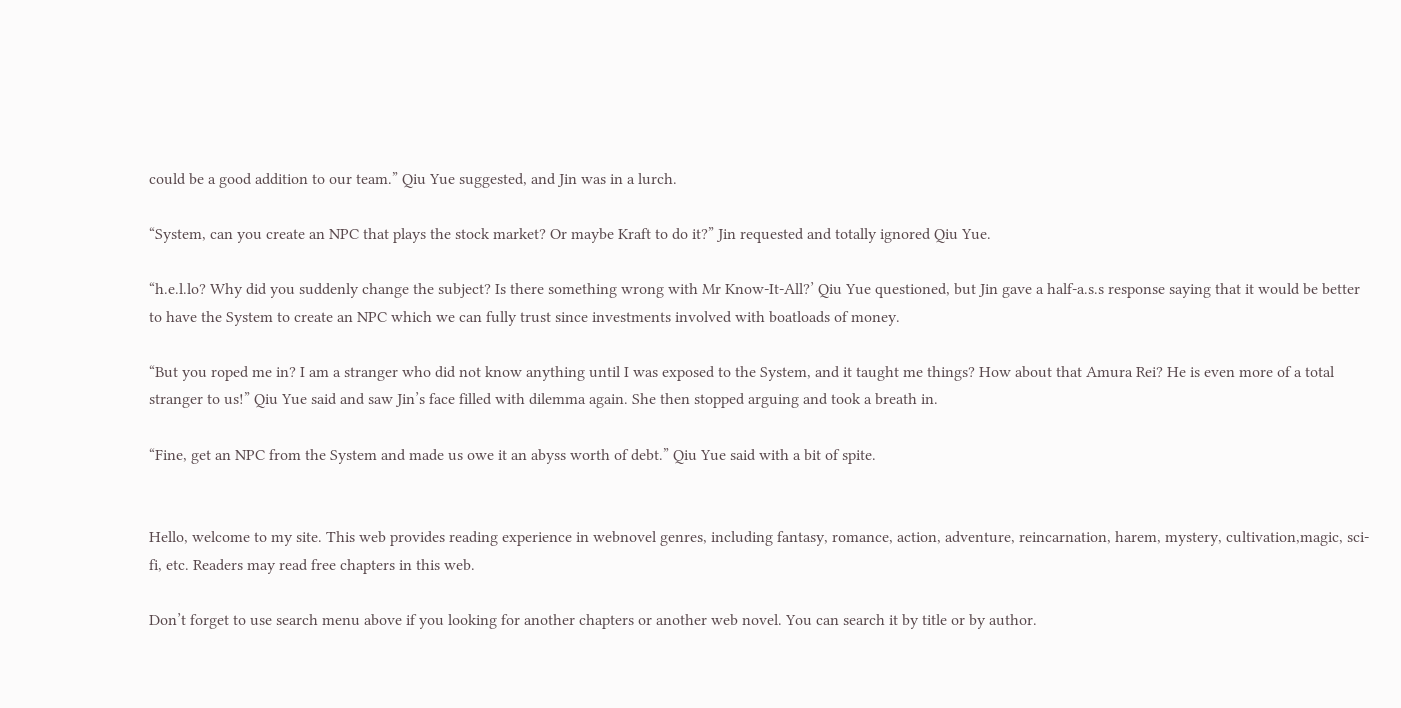could be a good addition to our team.” Qiu Yue suggested, and Jin was in a lurch.

“System, can you create an NPC that plays the stock market? Or maybe Kraft to do it?” Jin requested and totally ignored Qiu Yue.

“h.e.l.lo? Why did you suddenly change the subject? Is there something wrong with Mr Know-It-All?’ Qiu Yue questioned, but Jin gave a half-a.s.s response saying that it would be better to have the System to create an NPC which we can fully trust since investments involved with boatloads of money.

“But you roped me in? I am a stranger who did not know anything until I was exposed to the System, and it taught me things? How about that Amura Rei? He is even more of a total stranger to us!” Qiu Yue said and saw Jin’s face filled with dilemma again. She then stopped arguing and took a breath in.

“Fine, get an NPC from the System and made us owe it an abyss worth of debt.” Qiu Yue said with a bit of spite.


Hello, welcome to my site. This web provides reading experience in webnovel genres, including fantasy, romance, action, adventure, reincarnation, harem, mystery, cultivation,magic, sci-fi, etc. Readers may read free chapters in this web.

Don’t forget to use search menu above if you looking for another chapters or another web novel. You can search it by title or by author.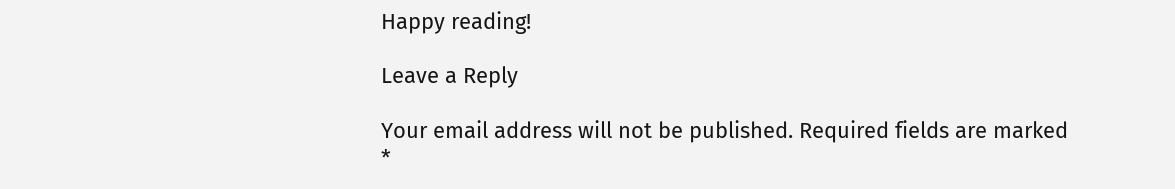Happy reading!

Leave a Reply

Your email address will not be published. Required fields are marked *